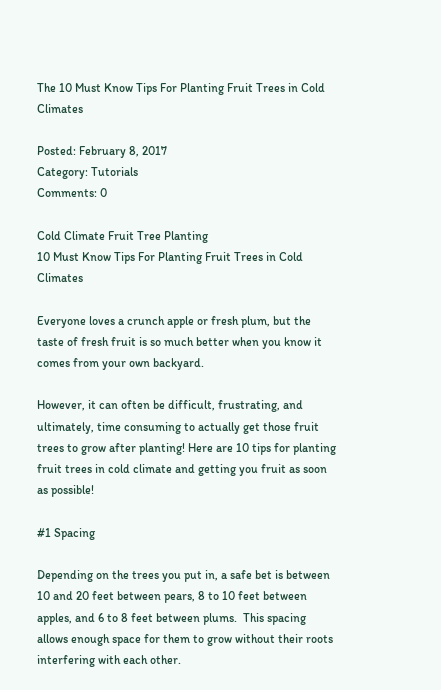The 10 Must Know Tips For Planting Fruit Trees in Cold Climates

Posted: February 8, 2017
Category: Tutorials
Comments: 0

Cold Climate Fruit Tree Planting
10 Must Know Tips For Planting Fruit Trees in Cold Climates

Everyone loves a crunch apple or fresh plum, but the taste of fresh fruit is so much better when you know it comes from your own backyard.

However, it can often be difficult, frustrating, and ultimately, time consuming to actually get those fruit trees to grow after planting! Here are 10 tips for planting fruit trees in cold climate and getting you fruit as soon as possible!

#1 Spacing

Depending on the trees you put in, a safe bet is between 10 and 20 feet between pears, 8 to 10 feet between apples, and 6 to 8 feet between plums.  This spacing allows enough space for them to grow without their roots interfering with each other.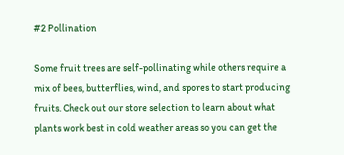#2 Pollination

Some fruit trees are self-pollinating while others require a mix of bees, butterflies, wind, and spores to start producing fruits. Check out our store selection to learn about what plants work best in cold weather areas so you can get the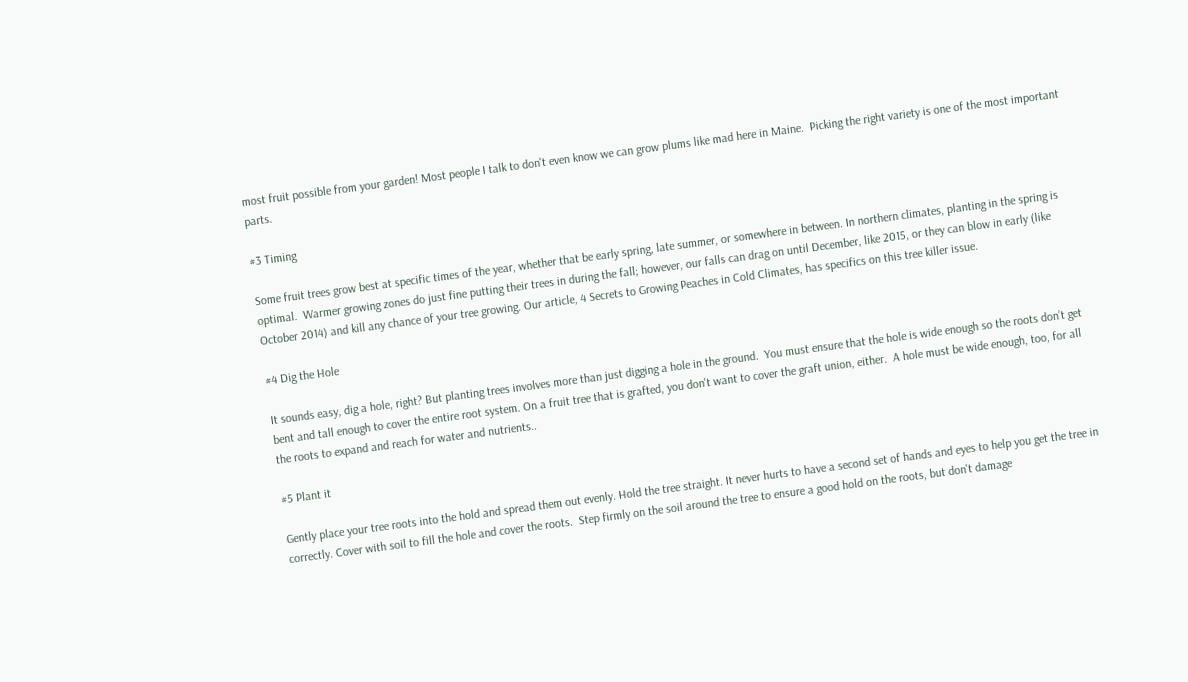most fruit possible from your garden! Most people I talk to don't even know we can grow plums like mad here in Maine.  Picking the right variety is one of the most important parts.

#3 Timing

Some fruit trees grow best at specific times of the year, whether that be early spring, late summer, or somewhere in between. In northern climates, planting in the spring is optimal.  Warmer growing zones do just fine putting their trees in during the fall; however, our falls can drag on until December, like 2015, or they can blow in early (like October 2014) and kill any chance of your tree growing. Our article, 4 Secrets to Growing Peaches in Cold Climates, has specifics on this tree killer issue.

#4 Dig the Hole

It sounds easy, dig a hole, right? But planting trees involves more than just digging a hole in the ground.  You must ensure that the hole is wide enough so the roots don’t get bent and tall enough to cover the entire root system. On a fruit tree that is grafted, you don't want to cover the graft union, either.  A hole must be wide enough, too, for all the roots to expand and reach for water and nutrients..

#5 Plant it

Gently place your tree roots into the hold and spread them out evenly. Hold the tree straight. It never hurts to have a second set of hands and eyes to help you get the tree in correctly. Cover with soil to fill the hole and cover the roots.  Step firmly on the soil around the tree to ensure a good hold on the roots, but don't damage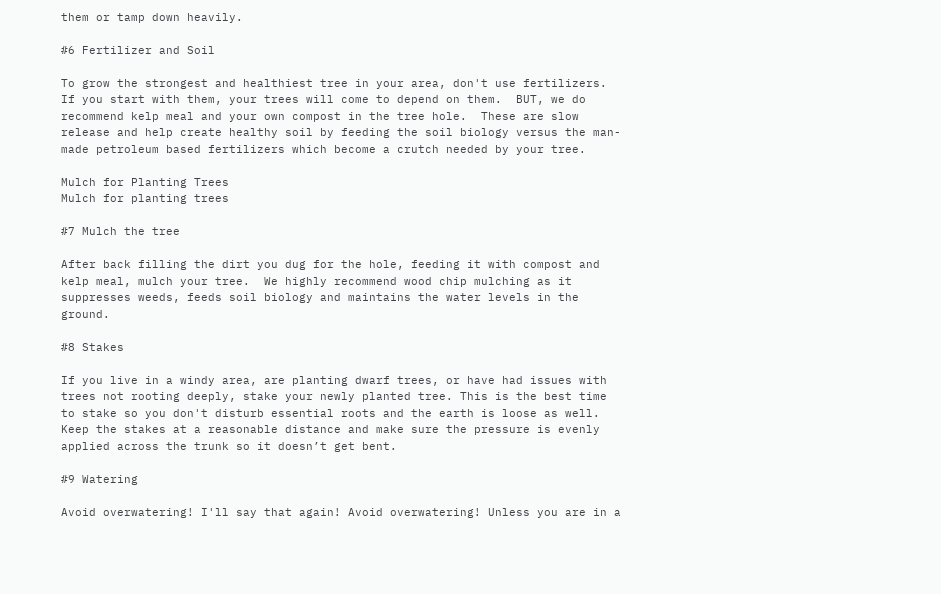them or tamp down heavily.

#6 Fertilizer and Soil

To grow the strongest and healthiest tree in your area, don't use fertilizers.  If you start with them, your trees will come to depend on them.  BUT, we do recommend kelp meal and your own compost in the tree hole.  These are slow release and help create healthy soil by feeding the soil biology versus the man-made petroleum based fertilizers which become a crutch needed by your tree.

Mulch for Planting Trees
Mulch for planting trees

#7 Mulch the tree

After back filling the dirt you dug for the hole, feeding it with compost and kelp meal, mulch your tree.  We highly recommend wood chip mulching as it suppresses weeds, feeds soil biology and maintains the water levels in the ground.

#8 Stakes

If you live in a windy area, are planting dwarf trees, or have had issues with trees not rooting deeply, stake your newly planted tree. This is the best time to stake so you don't disturb essential roots and the earth is loose as well. Keep the stakes at a reasonable distance and make sure the pressure is evenly applied across the trunk so it doesn’t get bent.

#9 Watering

Avoid overwatering! I'll say that again! Avoid overwatering! Unless you are in a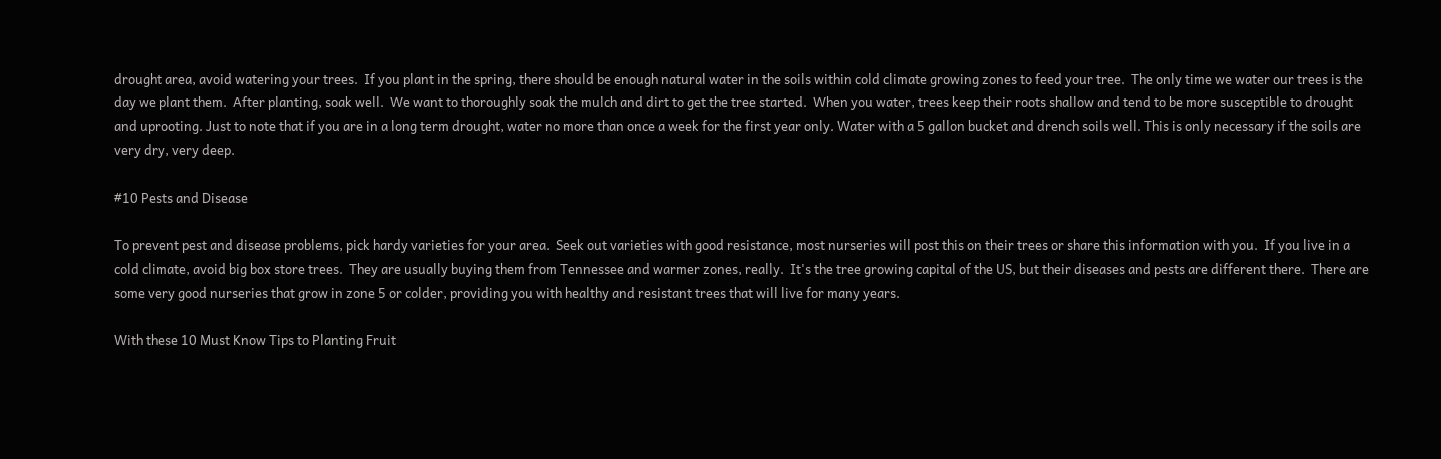drought area, avoid watering your trees.  If you plant in the spring, there should be enough natural water in the soils within cold climate growing zones to feed your tree.  The only time we water our trees is the day we plant them.  After planting, soak well.  We want to thoroughly soak the mulch and dirt to get the tree started.  When you water, trees keep their roots shallow and tend to be more susceptible to drought and uprooting. Just to note that if you are in a long term drought, water no more than once a week for the first year only. Water with a 5 gallon bucket and drench soils well. This is only necessary if the soils are very dry, very deep.

#10 Pests and Disease

To prevent pest and disease problems, pick hardy varieties for your area.  Seek out varieties with good resistance, most nurseries will post this on their trees or share this information with you.  If you live in a cold climate, avoid big box store trees.  They are usually buying them from Tennessee and warmer zones, really.  It's the tree growing capital of the US, but their diseases and pests are different there.  There are some very good nurseries that grow in zone 5 or colder, providing you with healthy and resistant trees that will live for many years.

With these 10 Must Know Tips to Planting Fruit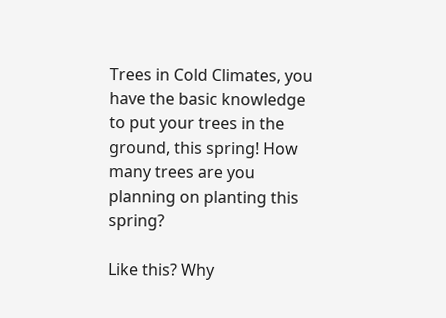Trees in Cold Climates, you have the basic knowledge to put your trees in the ground, this spring! How many trees are you planning on planting this spring?

Like this? Why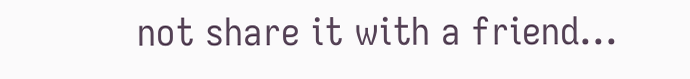not share it with a friend...